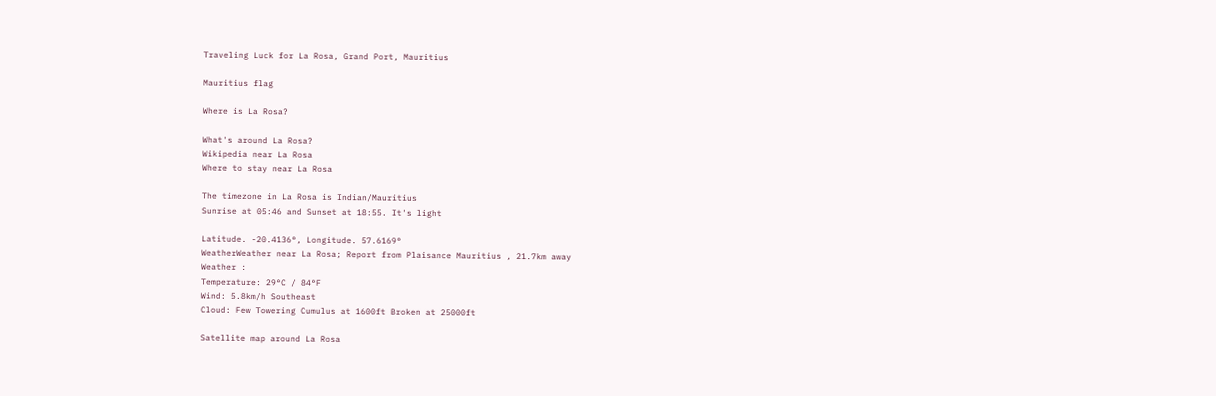Traveling Luck for La Rosa, Grand Port, Mauritius

Mauritius flag

Where is La Rosa?

What's around La Rosa?
Wikipedia near La Rosa
Where to stay near La Rosa

The timezone in La Rosa is Indian/Mauritius
Sunrise at 05:46 and Sunset at 18:55. It's light

Latitude. -20.4136°, Longitude. 57.6169°
WeatherWeather near La Rosa; Report from Plaisance Mauritius , 21.7km away
Weather :
Temperature: 29°C / 84°F
Wind: 5.8km/h Southeast
Cloud: Few Towering Cumulus at 1600ft Broken at 25000ft

Satellite map around La Rosa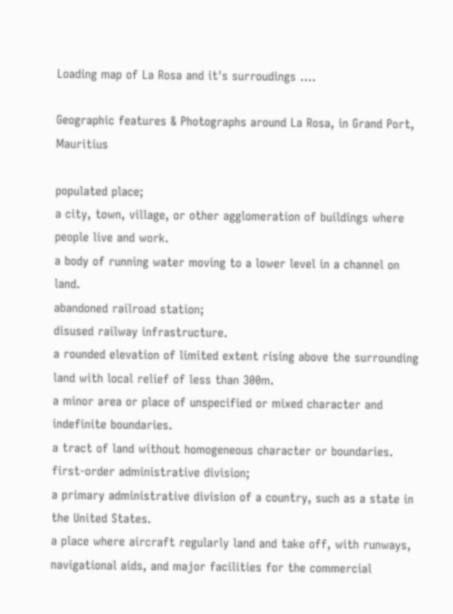Loading map of La Rosa and it's surroudings ....

Geographic features & Photographs around La Rosa, in Grand Port, Mauritius

populated place;
a city, town, village, or other agglomeration of buildings where people live and work.
a body of running water moving to a lower level in a channel on land.
abandoned railroad station;
disused railway infrastructure.
a rounded elevation of limited extent rising above the surrounding land with local relief of less than 300m.
a minor area or place of unspecified or mixed character and indefinite boundaries.
a tract of land without homogeneous character or boundaries.
first-order administrative division;
a primary administrative division of a country, such as a state in the United States.
a place where aircraft regularly land and take off, with runways, navigational aids, and major facilities for the commercial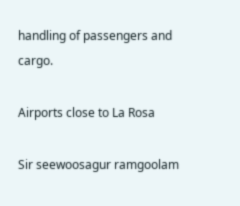handling of passengers and cargo.

Airports close to La Rosa

Sir seewoosagur ramgoolam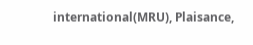international(MRU), Plaisance,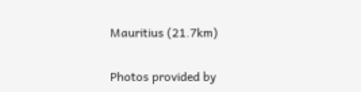Mauritius (21.7km)

Photos provided by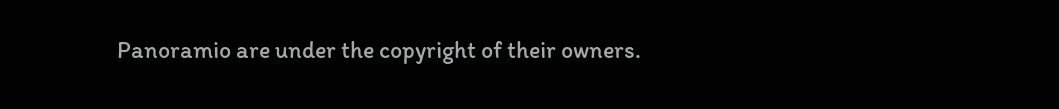Panoramio are under the copyright of their owners.